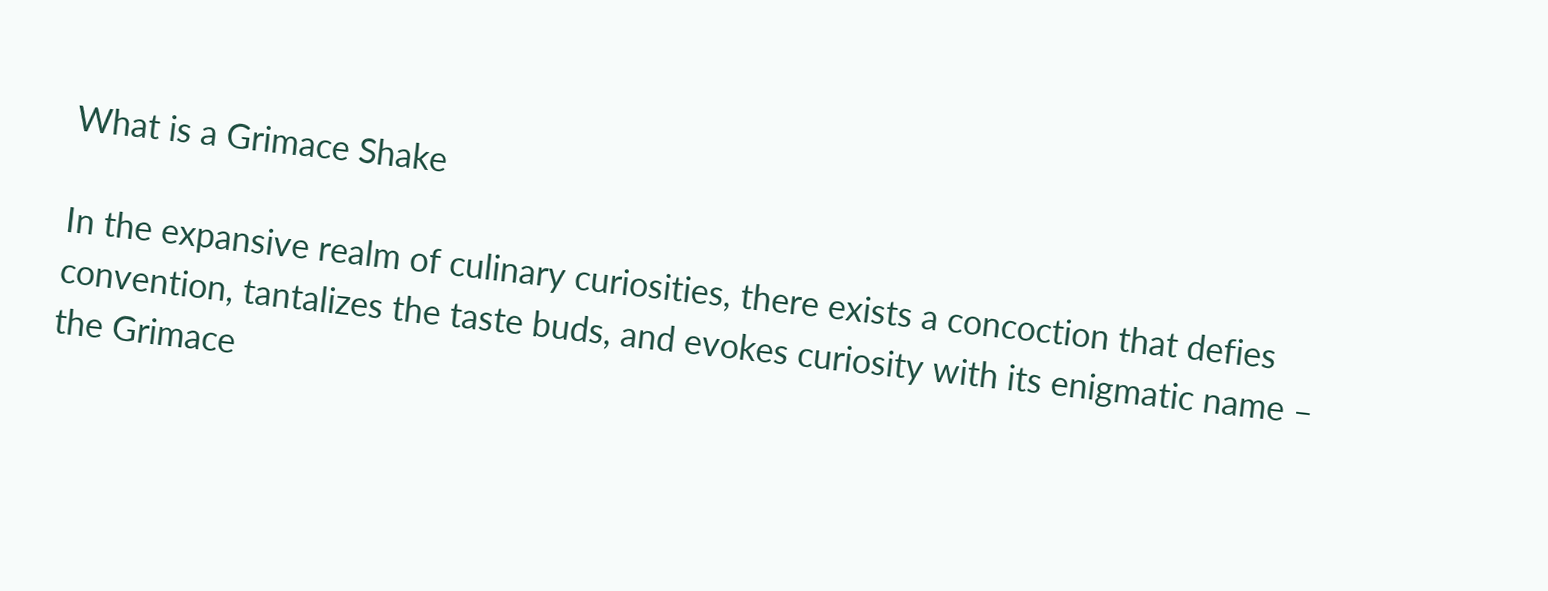What is a Grimace Shake

In the expansive realm of culinary curiosities, there exists a concoction that defies convention, tantalizes the taste buds, and evokes curiosity with its enigmatic name – the Grimace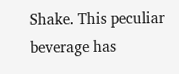Shake. This peculiar beverage has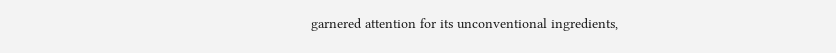garnered attention for its unconventional ingredients,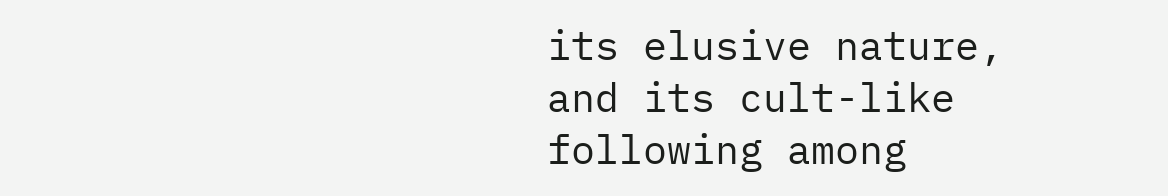its elusive nature, and its cult-like following among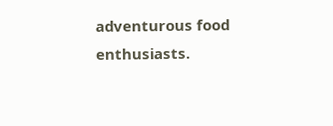adventurous food enthusiasts.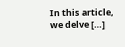In this article, we delve […]